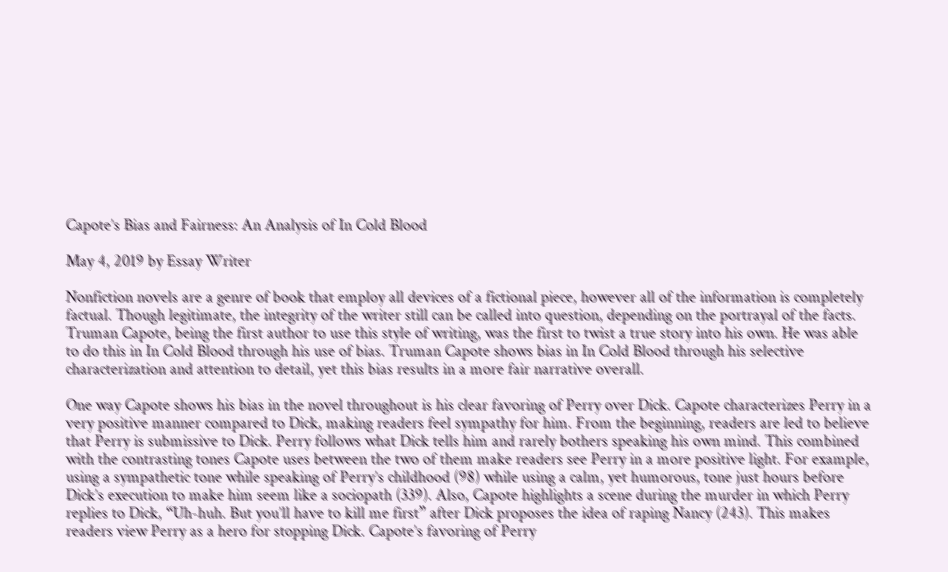Capote’s Bias and Fairness: An Analysis of In Cold Blood

May 4, 2019 by Essay Writer

Nonfiction novels are a genre of book that employ all devices of a fictional piece, however all of the information is completely factual. Though legitimate, the integrity of the writer still can be called into question, depending on the portrayal of the facts. Truman Capote, being the first author to use this style of writing, was the first to twist a true story into his own. He was able to do this in In Cold Blood through his use of bias. Truman Capote shows bias in In Cold Blood through his selective characterization and attention to detail, yet this bias results in a more fair narrative overall.

One way Capote shows his bias in the novel throughout is his clear favoring of Perry over Dick. Capote characterizes Perry in a very positive manner compared to Dick, making readers feel sympathy for him. From the beginning, readers are led to believe that Perry is submissive to Dick. Perry follows what Dick tells him and rarely bothers speaking his own mind. This combined with the contrasting tones Capote uses between the two of them make readers see Perry in a more positive light. For example, using a sympathetic tone while speaking of Perry’s childhood (98) while using a calm, yet humorous, tone just hours before Dick’s execution to make him seem like a sociopath (339). Also, Capote highlights a scene during the murder in which Perry replies to Dick, “Uh-huh. But you’ll have to kill me first” after Dick proposes the idea of raping Nancy (243). This makes readers view Perry as a hero for stopping Dick. Capote’s favoring of Perry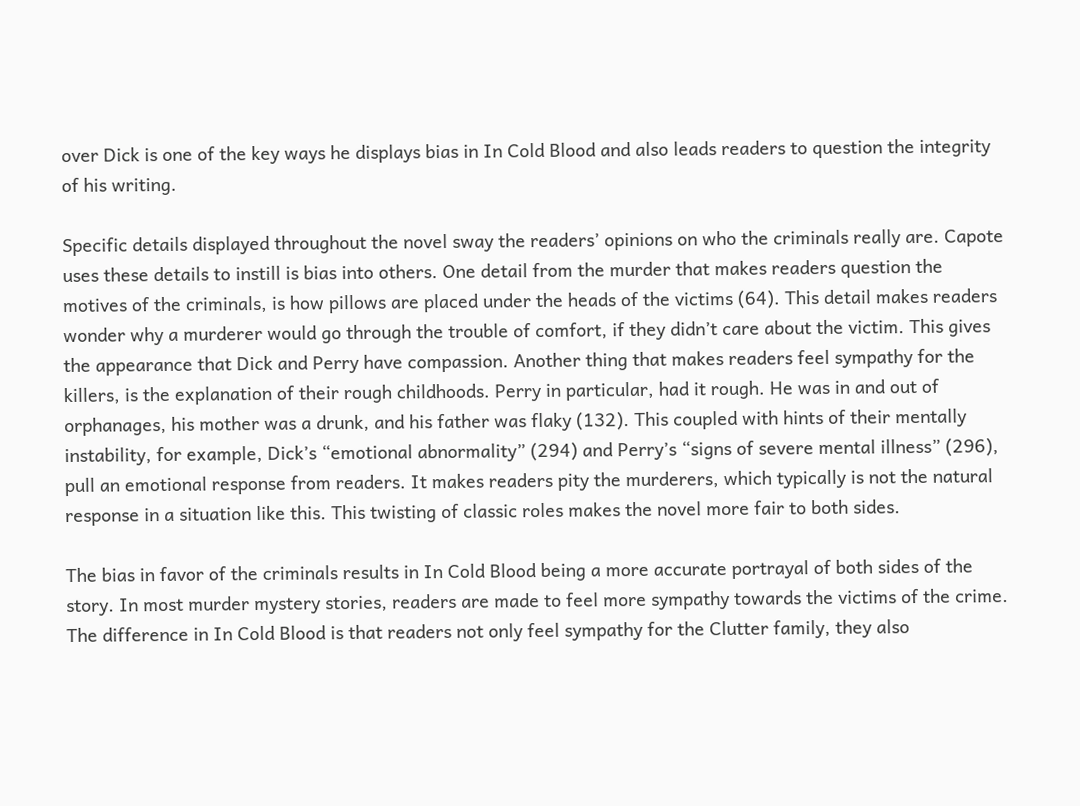over Dick is one of the key ways he displays bias in In Cold Blood and also leads readers to question the integrity of his writing.

Specific details displayed throughout the novel sway the readers’ opinions on who the criminals really are. Capote uses these details to instill is bias into others. One detail from the murder that makes readers question the motives of the criminals, is how pillows are placed under the heads of the victims (64). This detail makes readers wonder why a murderer would go through the trouble of comfort, if they didn’t care about the victim. This gives the appearance that Dick and Perry have compassion. Another thing that makes readers feel sympathy for the killers, is the explanation of their rough childhoods. Perry in particular, had it rough. He was in and out of orphanages, his mother was a drunk, and his father was flaky (132). This coupled with hints of their mentally instability, for example, Dick’s “emotional abnormality” (294) and Perry’s “signs of severe mental illness” (296), pull an emotional response from readers. It makes readers pity the murderers, which typically is not the natural response in a situation like this. This twisting of classic roles makes the novel more fair to both sides.

The bias in favor of the criminals results in In Cold Blood being a more accurate portrayal of both sides of the story. In most murder mystery stories, readers are made to feel more sympathy towards the victims of the crime. The difference in In Cold Blood is that readers not only feel sympathy for the Clutter family, they also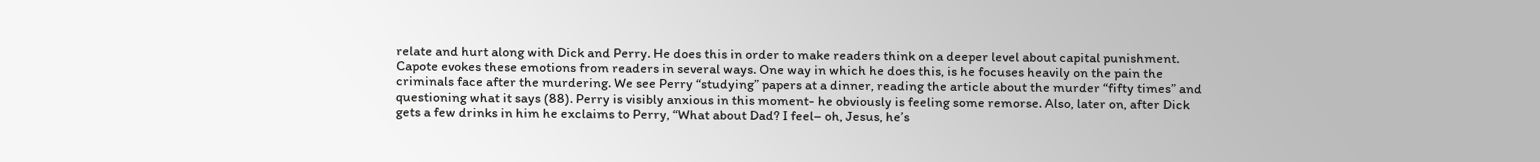relate and hurt along with Dick and Perry. He does this in order to make readers think on a deeper level about capital punishment. Capote evokes these emotions from readers in several ways. One way in which he does this, is he focuses heavily on the pain the criminals face after the murdering. We see Perry “studying” papers at a dinner, reading the article about the murder “fifty times” and questioning what it says (88). Perry is visibly anxious in this moment- he obviously is feeling some remorse. Also, later on, after Dick gets a few drinks in him he exclaims to Perry, “What about Dad? I feel– oh, Jesus, he’s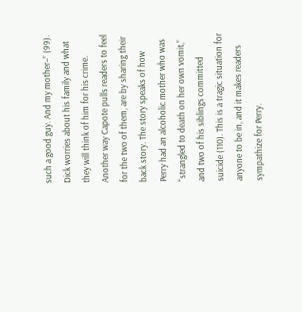such a good guy. And my mother–” (99). Dick worries about his family and what they will think of him for his crime. Another way Capote pulls readers to feel for the two of them, are by sharing their back story. The story speaks of how Perry had an alcoholic mother who was “strangled to death on her own vomit,” and two of his siblings committed suicide (110). This is a tragic situation for anyone to be in, and it makes readers sympathize for Perry.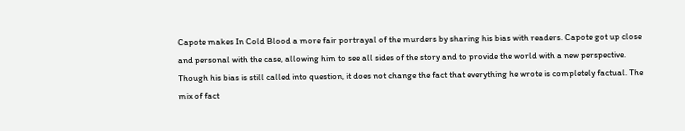Capote makes In Cold Blood a more fair portrayal of the murders by sharing his bias with readers. Capote got up close and personal with the case, allowing him to see all sides of the story and to provide the world with a new perspective. Though his bias is still called into question, it does not change the fact that everything he wrote is completely factual. The mix of fact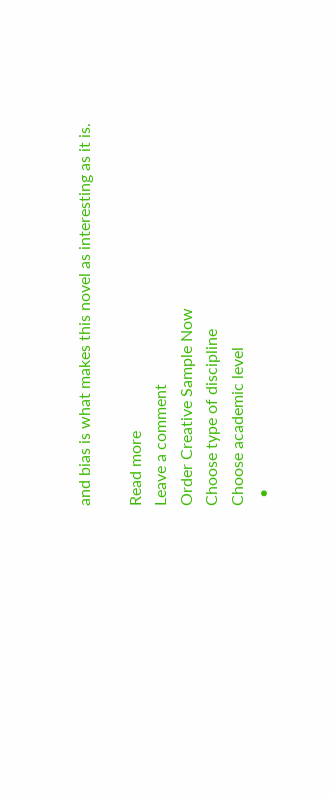and bias is what makes this novel as interesting as it is.

Read more
Leave a comment
Order Creative Sample Now
Choose type of discipline
Choose academic level
  •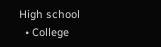High school
  • College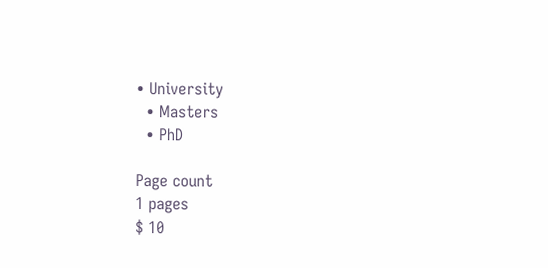• University
  • Masters
  • PhD

Page count
1 pages
$ 10